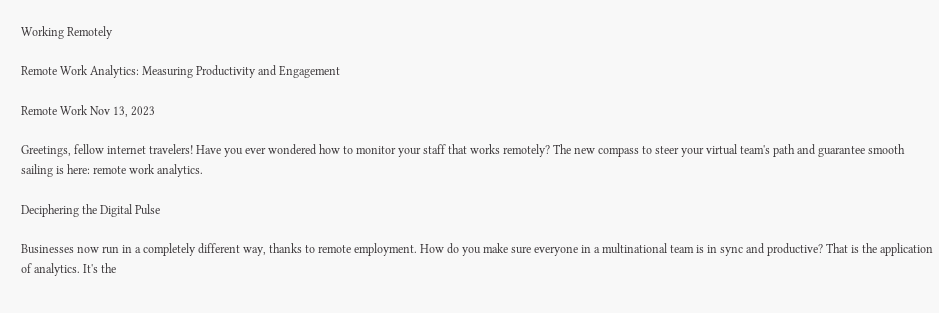Working Remotely

Remote Work Analytics: Measuring Productivity and Engagement

Remote Work Nov 13, 2023

Greetings, fellow internet travelers! Have you ever wondered how to monitor your staff that works remotely? The new compass to steer your virtual team's path and guarantee smooth sailing is here: remote work analytics.

Deciphering the Digital Pulse

Businesses now run in a completely different way, thanks to remote employment. How do you make sure everyone in a multinational team is in sync and productive? That is the application of analytics. It's the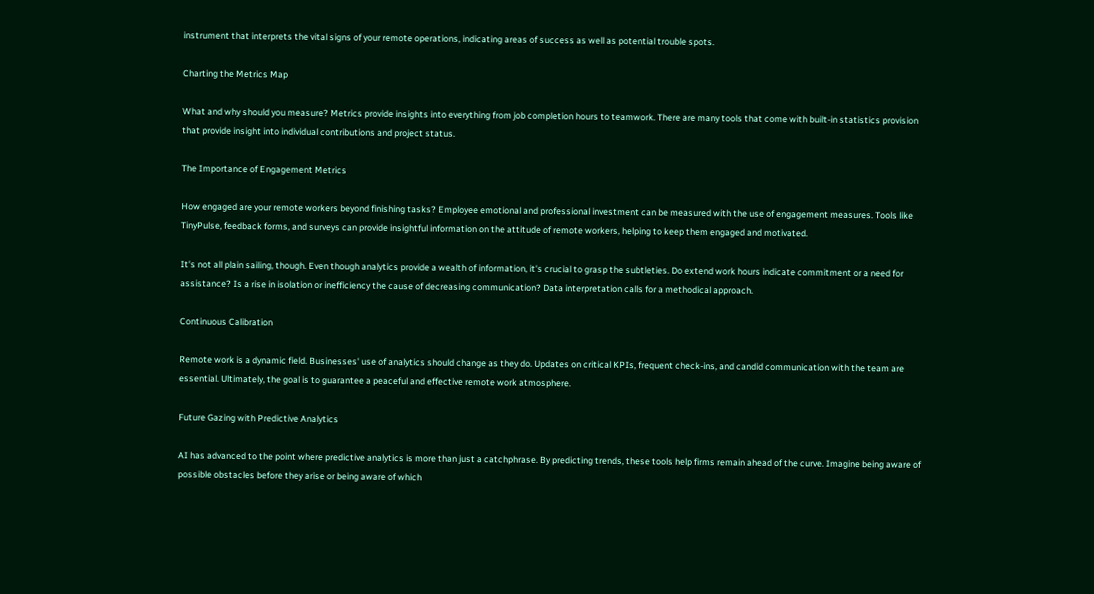instrument that interprets the vital signs of your remote operations, indicating areas of success as well as potential trouble spots.

Charting the Metrics Map

What and why should you measure? Metrics provide insights into everything from job completion hours to teamwork. There are many tools that come with built-in statistics provision that provide insight into individual contributions and project status.

The Importance of Engagement Metrics

How engaged are your remote workers beyond finishing tasks? Employee emotional and professional investment can be measured with the use of engagement measures. Tools like TinyPulse, feedback forms, and surveys can provide insightful information on the attitude of remote workers, helping to keep them engaged and motivated.

It's not all plain sailing, though. Even though analytics provide a wealth of information, it's crucial to grasp the subtleties. Do extend work hours indicate commitment or a need for assistance? Is a rise in isolation or inefficiency the cause of decreasing communication? Data interpretation calls for a methodical approach.

Continuous Calibration

Remote work is a dynamic field. Businesses' use of analytics should change as they do. Updates on critical KPIs, frequent check-ins, and candid communication with the team are essential. Ultimately, the goal is to guarantee a peaceful and effective remote work atmosphere.

Future Gazing with Predictive Analytics

AI has advanced to the point where predictive analytics is more than just a catchphrase. By predicting trends, these tools help firms remain ahead of the curve. Imagine being aware of possible obstacles before they arise or being aware of which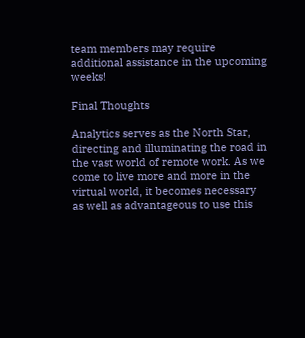team members may require additional assistance in the upcoming weeks!

Final Thoughts

Analytics serves as the North Star, directing and illuminating the road in the vast world of remote work. As we come to live more and more in the virtual world, it becomes necessary as well as advantageous to use this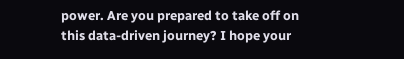power. Are you prepared to take off on this data-driven journey? I hope your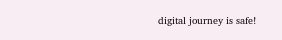digital journey is safe!